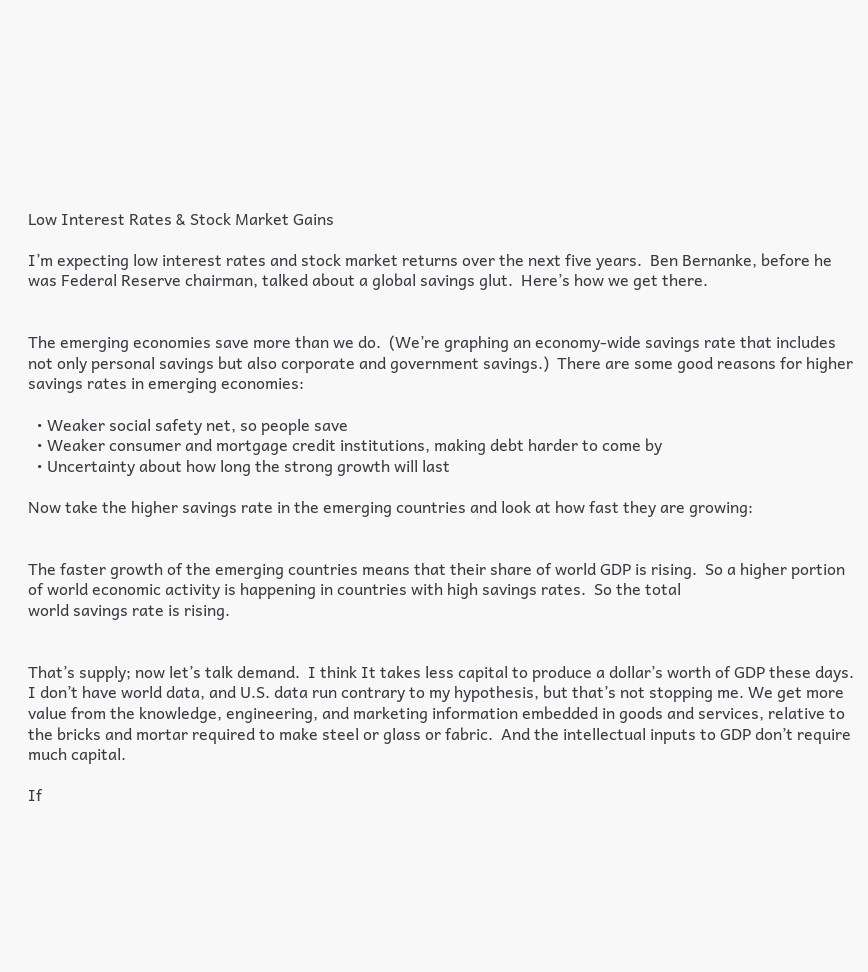Low Interest Rates & Stock Market Gains

I’m expecting low interest rates and stock market returns over the next five years.  Ben Bernanke, before he was Federal Reserve chairman, talked about a global savings glut.  Here’s how we get there.


The emerging economies save more than we do.  (We’re graphing an economy-wide savings rate that includes not only personal savings but also corporate and government savings.)  There are some good reasons for higher savings rates in emerging economies:

  • Weaker social safety net, so people save
  • Weaker consumer and mortgage credit institutions, making debt harder to come by
  • Uncertainty about how long the strong growth will last

Now take the higher savings rate in the emerging countries and look at how fast they are growing:


The faster growth of the emerging countries means that their share of world GDP is rising.  So a higher portion of world economic activity is happening in countries with high savings rates.  So the total
world savings rate is rising.


That’s supply; now let’s talk demand.  I think It takes less capital to produce a dollar’s worth of GDP these days.  I don’t have world data, and U.S. data run contrary to my hypothesis, but that’s not stopping me. We get more value from the knowledge, engineering, and marketing information embedded in goods and services, relative to the bricks and mortar required to make steel or glass or fabric.  And the intellectual inputs to GDP don’t require much capital.

If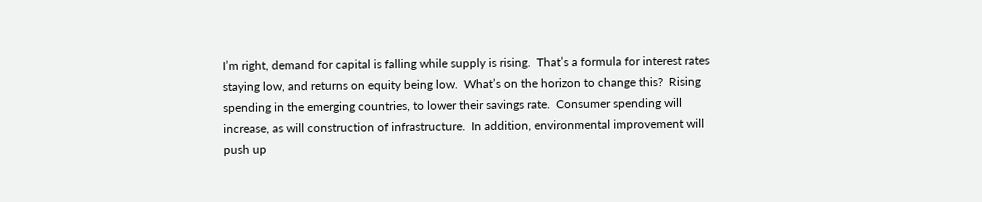I’m right, demand for capital is falling while supply is rising.  That’s a formula for interest rates staying low, and returns on equity being low.  What’s on the horizon to change this?  Rising spending in the emerging countries, to lower their savings rate.  Consumer spending will increase, as will construction of infrastructure.  In addition, environmental improvement will push up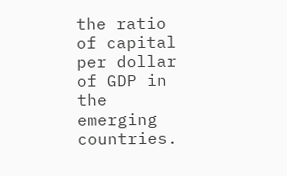the ratio of capital per dollar of GDP in the emerging countries.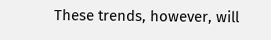These trends, however, will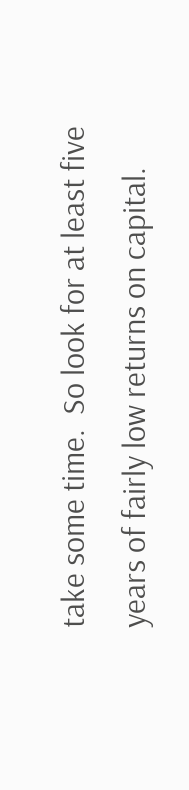take some time.  So look for at least five years of fairly low returns on capital.